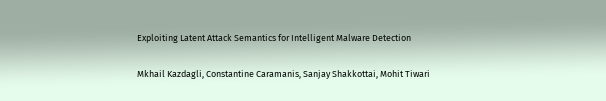Exploiting Latent Attack Semantics for Intelligent Malware Detection

Mkhail Kazdagli, Constantine Caramanis, Sanjay Shakkottai, Mohit Tiwari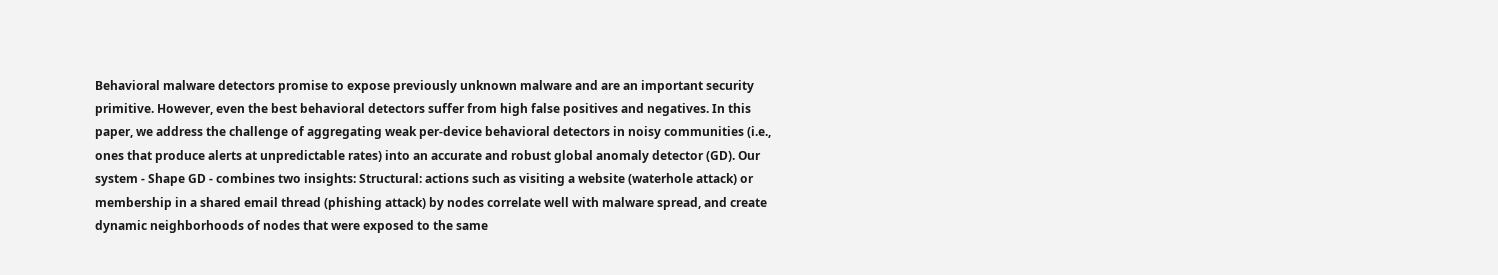Behavioral malware detectors promise to expose previously unknown malware and are an important security primitive. However, even the best behavioral detectors suffer from high false positives and negatives. In this paper, we address the challenge of aggregating weak per-device behavioral detectors in noisy communities (i.e., ones that produce alerts at unpredictable rates) into an accurate and robust global anomaly detector (GD). Our system - Shape GD - combines two insights: Structural: actions such as visiting a website (waterhole attack) or membership in a shared email thread (phishing attack) by nodes correlate well with malware spread, and create dynamic neighborhoods of nodes that were exposed to the same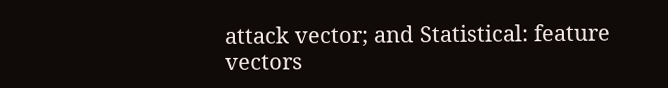attack vector; and Statistical: feature vectors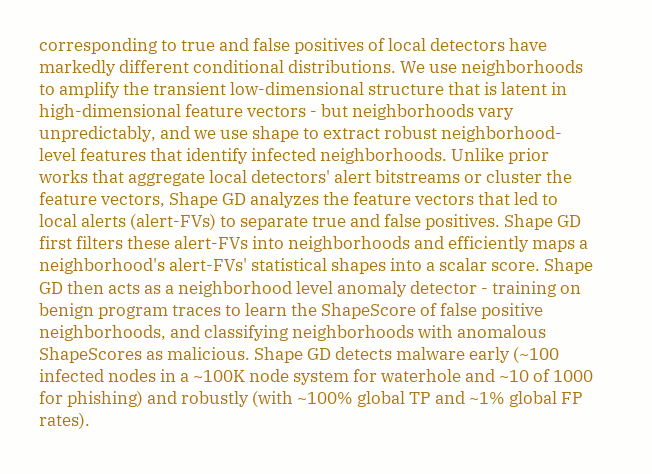corresponding to true and false positives of local detectors have markedly different conditional distributions. We use neighborhoods to amplify the transient low-dimensional structure that is latent in high-dimensional feature vectors - but neighborhoods vary unpredictably, and we use shape to extract robust neighborhood-level features that identify infected neighborhoods. Unlike prior works that aggregate local detectors' alert bitstreams or cluster the feature vectors, Shape GD analyzes the feature vectors that led to local alerts (alert-FVs) to separate true and false positives. Shape GD first filters these alert-FVs into neighborhoods and efficiently maps a neighborhood's alert-FVs' statistical shapes into a scalar score. Shape GD then acts as a neighborhood level anomaly detector - training on benign program traces to learn the ShapeScore of false positive neighborhoods, and classifying neighborhoods with anomalous ShapeScores as malicious. Shape GD detects malware early (~100 infected nodes in a ~100K node system for waterhole and ~10 of 1000 for phishing) and robustly (with ~100% global TP and ~1% global FP rates).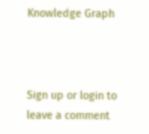Knowledge Graph



Sign up or login to leave a comment